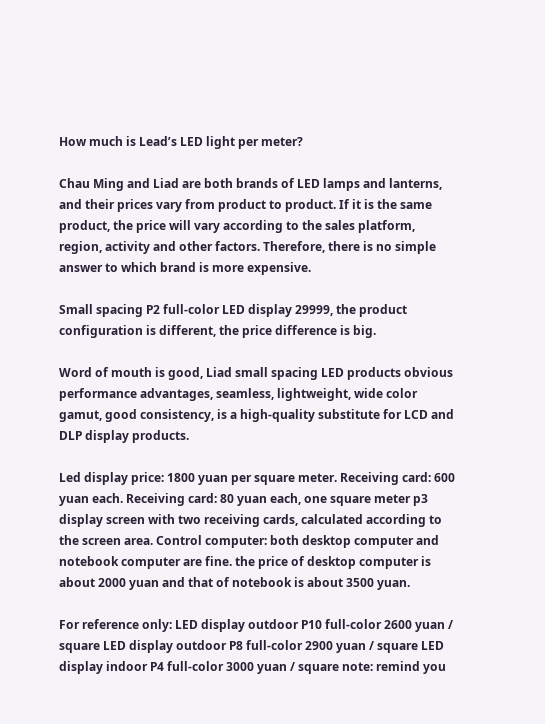How much is Lead’s LED light per meter?

Chau Ming and Liad are both brands of LED lamps and lanterns, and their prices vary from product to product. If it is the same product, the price will vary according to the sales platform, region, activity and other factors. Therefore, there is no simple answer to which brand is more expensive.

Small spacing P2 full-color LED display 29999, the product configuration is different, the price difference is big.

Word of mouth is good, Liad small spacing LED products obvious performance advantages, seamless, lightweight, wide color gamut, good consistency, is a high-quality substitute for LCD and DLP display products.

Led display price: 1800 yuan per square meter. Receiving card: 600 yuan each. Receiving card: 80 yuan each, one square meter p3 display screen with two receiving cards, calculated according to the screen area. Control computer: both desktop computer and notebook computer are fine. the price of desktop computer is about 2000 yuan and that of notebook is about 3500 yuan.

For reference only: LED display outdoor P10 full-color 2600 yuan / square LED display outdoor P8 full-color 2900 yuan / square LED display indoor P4 full-color 3000 yuan / square note: remind you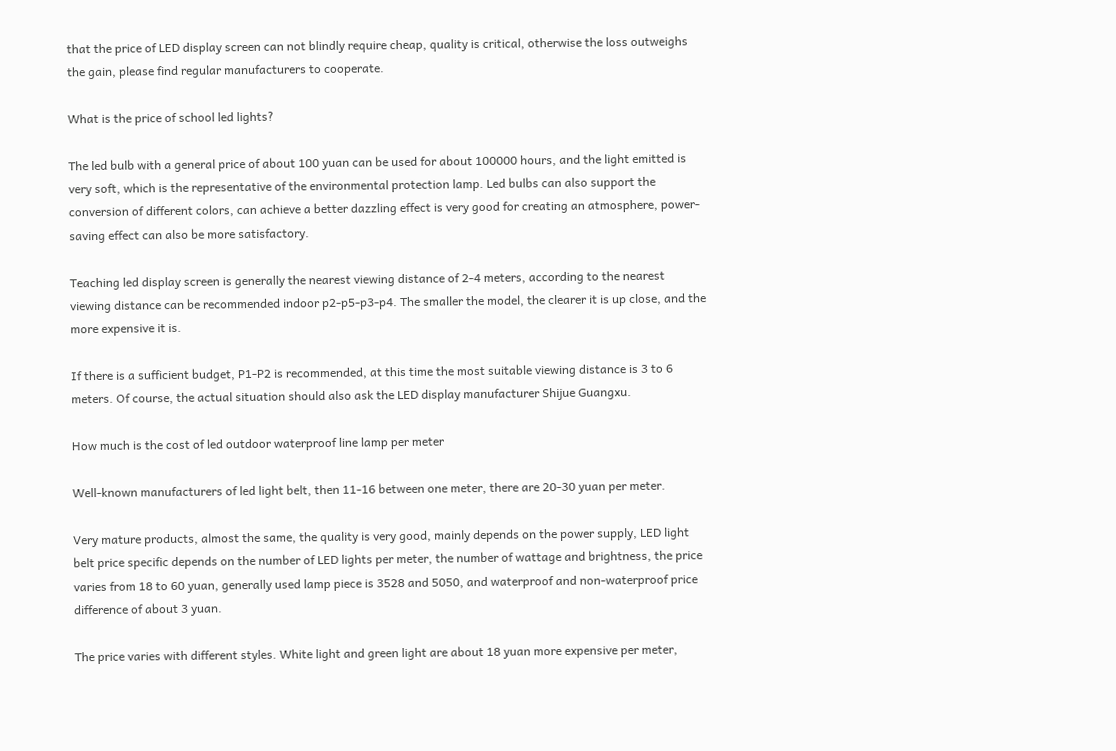that the price of LED display screen can not blindly require cheap, quality is critical, otherwise the loss outweighs the gain, please find regular manufacturers to cooperate.

What is the price of school led lights?

The led bulb with a general price of about 100 yuan can be used for about 100000 hours, and the light emitted is very soft, which is the representative of the environmental protection lamp. Led bulbs can also support the conversion of different colors, can achieve a better dazzling effect is very good for creating an atmosphere, power-saving effect can also be more satisfactory.

Teaching led display screen is generally the nearest viewing distance of 2-4 meters, according to the nearest viewing distance can be recommended indoor p2-p5-p3-p4. The smaller the model, the clearer it is up close, and the more expensive it is.

If there is a sufficient budget, P1-P2 is recommended, at this time the most suitable viewing distance is 3 to 6 meters. Of course, the actual situation should also ask the LED display manufacturer Shijue Guangxu.

How much is the cost of led outdoor waterproof line lamp per meter

Well-known manufacturers of led light belt, then 11-16 between one meter, there are 20-30 yuan per meter.

Very mature products, almost the same, the quality is very good, mainly depends on the power supply, LED light belt price specific depends on the number of LED lights per meter, the number of wattage and brightness, the price varies from 18 to 60 yuan, generally used lamp piece is 3528 and 5050, and waterproof and non-waterproof price difference of about 3 yuan.

The price varies with different styles. White light and green light are about 18 yuan more expensive per meter,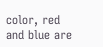color, red and blue are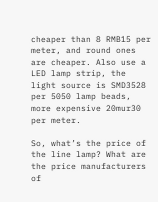cheaper than 8 RMB15 per meter, and round ones are cheaper. Also use a LED lamp strip, the light source is SMD3528 per 5050 lamp beads, more expensive 20mur30 per meter.

So, what’s the price of the line lamp? What are the price manufacturers of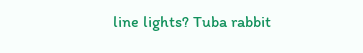line lights? Tuba rabbit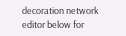decoration network editor below for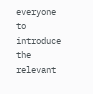everyone to introduce the relevant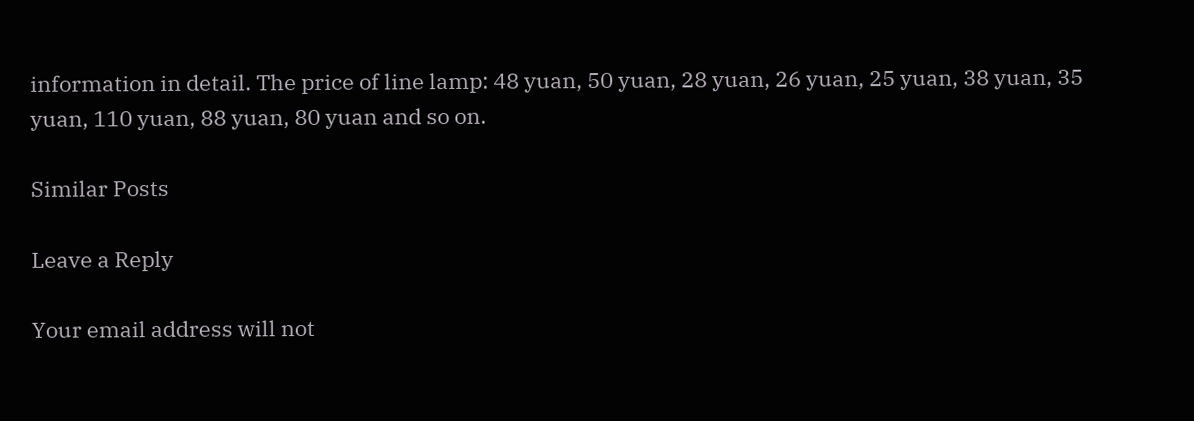information in detail. The price of line lamp: 48 yuan, 50 yuan, 28 yuan, 26 yuan, 25 yuan, 38 yuan, 35 yuan, 110 yuan, 88 yuan, 80 yuan and so on.

Similar Posts

Leave a Reply

Your email address will not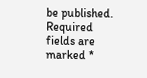be published. Required fields are marked *